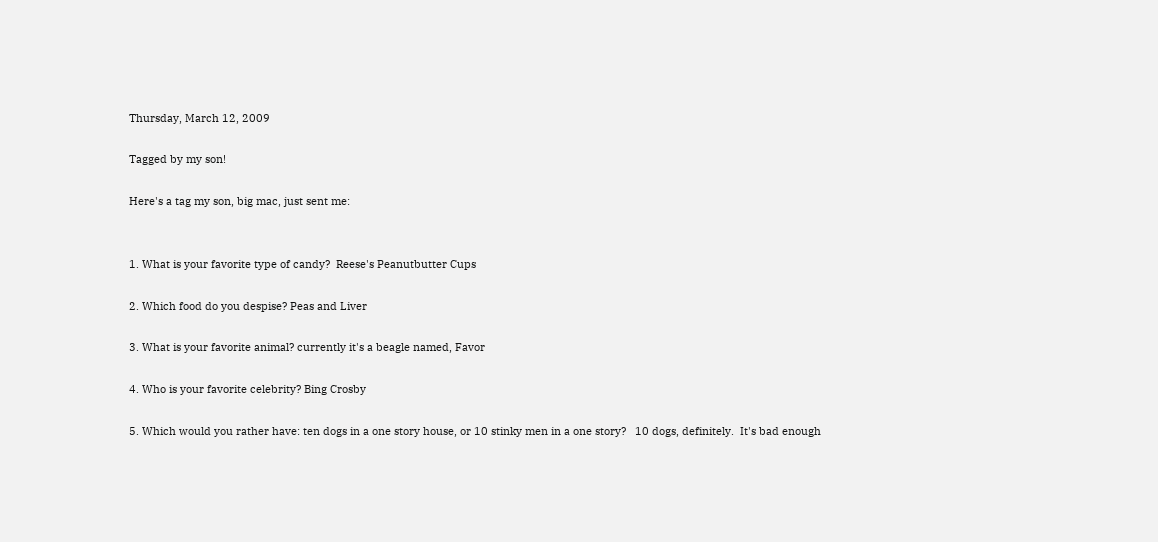Thursday, March 12, 2009

Tagged by my son!

Here's a tag my son, big mac, just sent me:


1. What is your favorite type of candy?  Reese's Peanutbutter Cups

2. Which food do you despise? Peas and Liver

3. What is your favorite animal? currently it's a beagle named, Favor

4. Who is your favorite celebrity? Bing Crosby

5. Which would you rather have: ten dogs in a one story house, or 10 stinky men in a one story?   10 dogs, definitely.  It's bad enough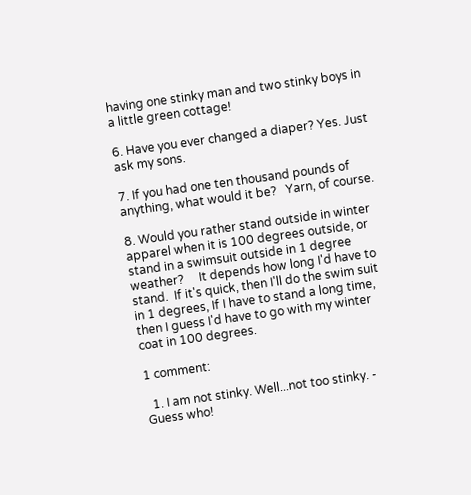having one stinky man and two stinky boys in a little green cottage!

6. Have you ever changed a diaper? Yes. Just ask my sons.

7. If you had one ten thousand pounds of anything, what would it be?   Yarn, of course.

8. Would you rather stand outside in winter apparel when it is 100 degrees outside, or stand in a swimsuit outside in 1 degree weather?     It depends how long I'd have to stand.  If it's quick, then I'll do the swim suit in 1 degrees, If I have to stand a long time, then I guess I'd have to go with my winter coat in 100 degrees.

1 comment:

  1. I am not stinky. Well...not too stinky. - Guess who!